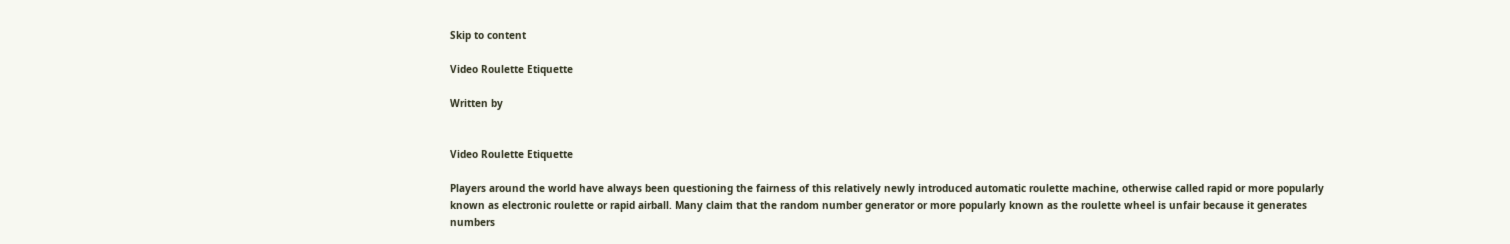Skip to content

Video Roulette Etiquette

Written by


Video Roulette Etiquette

Players around the world have always been questioning the fairness of this relatively newly introduced automatic roulette machine, otherwise called rapid or more popularly known as electronic roulette or rapid airball. Many claim that the random number generator or more popularly known as the roulette wheel is unfair because it generates numbers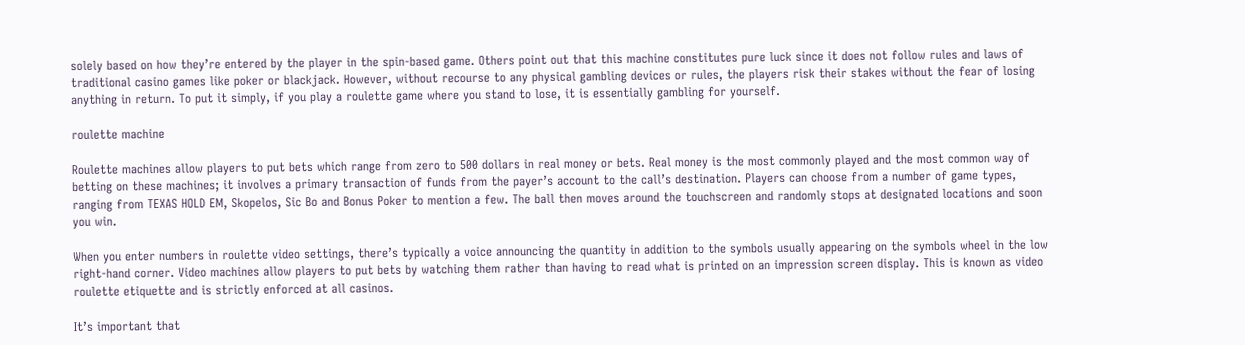solely based on how they’re entered by the player in the spin-based game. Others point out that this machine constitutes pure luck since it does not follow rules and laws of traditional casino games like poker or blackjack. However, without recourse to any physical gambling devices or rules, the players risk their stakes without the fear of losing anything in return. To put it simply, if you play a roulette game where you stand to lose, it is essentially gambling for yourself.

roulette machine

Roulette machines allow players to put bets which range from zero to 500 dollars in real money or bets. Real money is the most commonly played and the most common way of betting on these machines; it involves a primary transaction of funds from the payer’s account to the call’s destination. Players can choose from a number of game types, ranging from TEXAS HOLD EM, Skopelos, Sic Bo and Bonus Poker to mention a few. The ball then moves around the touchscreen and randomly stops at designated locations and soon you win.

When you enter numbers in roulette video settings, there’s typically a voice announcing the quantity in addition to the symbols usually appearing on the symbols wheel in the low right-hand corner. Video machines allow players to put bets by watching them rather than having to read what is printed on an impression screen display. This is known as video roulette etiquette and is strictly enforced at all casinos.

It’s important that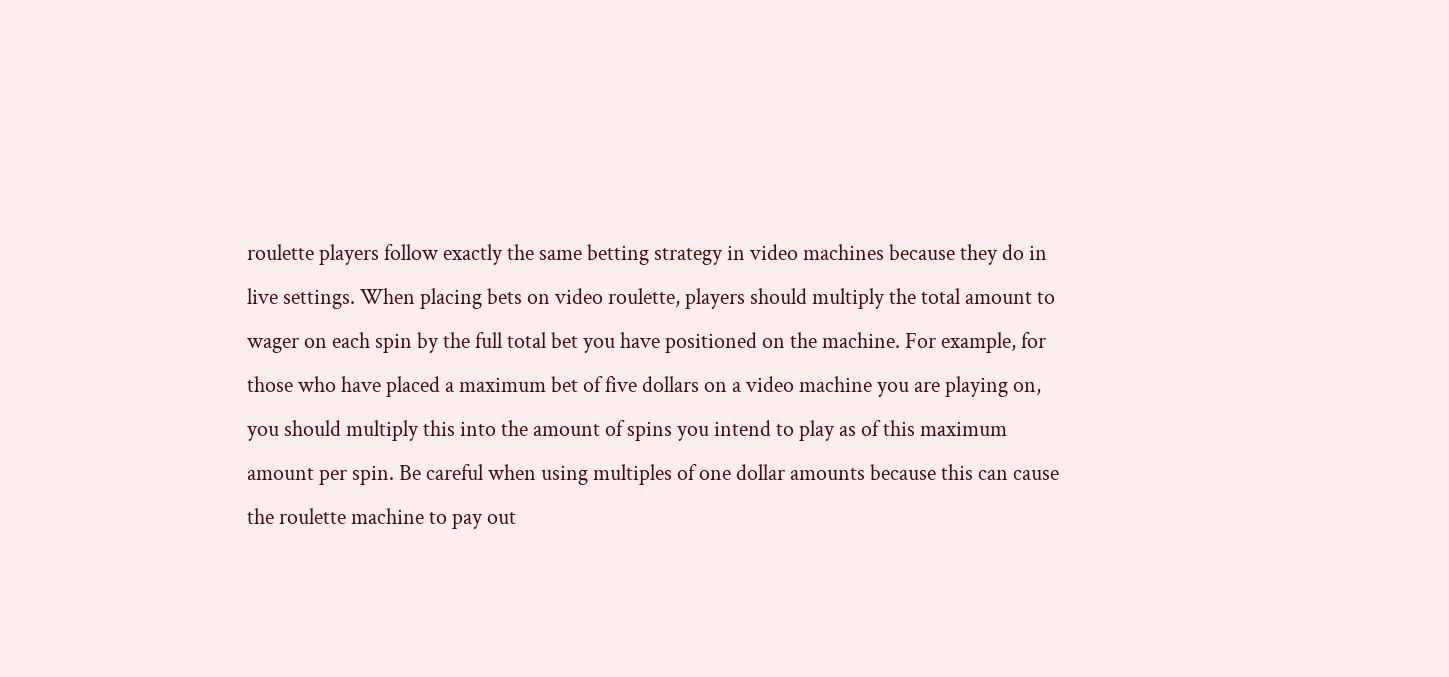roulette players follow exactly the same betting strategy in video machines because they do in live settings. When placing bets on video roulette, players should multiply the total amount to wager on each spin by the full total bet you have positioned on the machine. For example, for those who have placed a maximum bet of five dollars on a video machine you are playing on, you should multiply this into the amount of spins you intend to play as of this maximum amount per spin. Be careful when using multiples of one dollar amounts because this can cause the roulette machine to pay out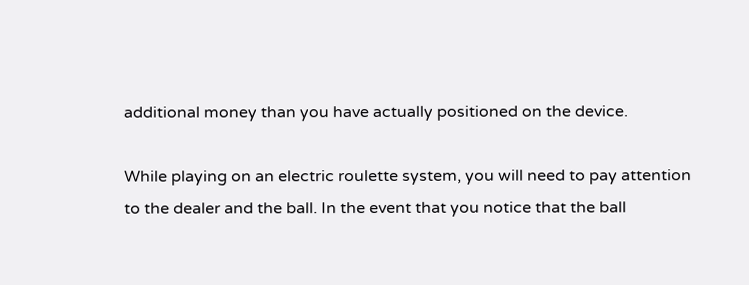additional money than you have actually positioned on the device.

While playing on an electric roulette system, you will need to pay attention to the dealer and the ball. In the event that you notice that the ball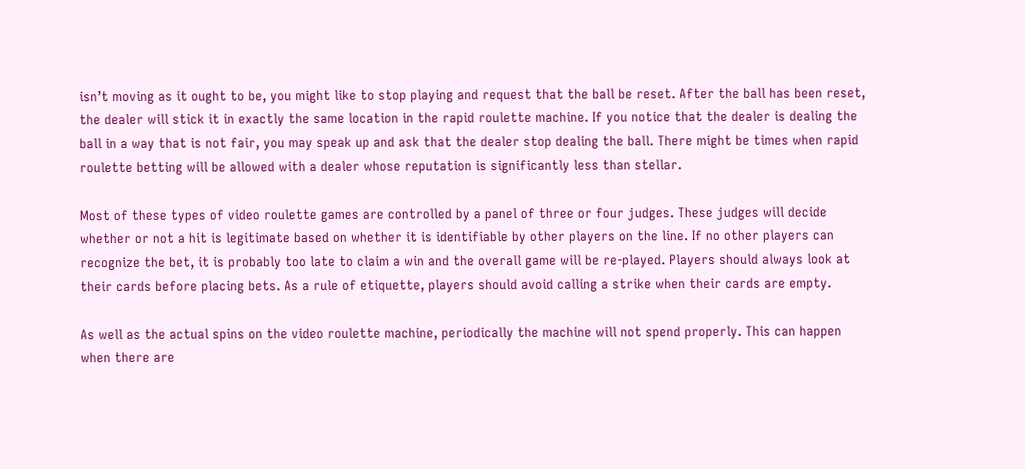isn’t moving as it ought to be, you might like to stop playing and request that the ball be reset. After the ball has been reset, the dealer will stick it in exactly the same location in the rapid roulette machine. If you notice that the dealer is dealing the ball in a way that is not fair, you may speak up and ask that the dealer stop dealing the ball. There might be times when rapid roulette betting will be allowed with a dealer whose reputation is significantly less than stellar.

Most of these types of video roulette games are controlled by a panel of three or four judges. These judges will decide whether or not a hit is legitimate based on whether it is identifiable by other players on the line. If no other players can recognize the bet, it is probably too late to claim a win and the overall game will be re-played. Players should always look at their cards before placing bets. As a rule of etiquette, players should avoid calling a strike when their cards are empty.

As well as the actual spins on the video roulette machine, periodically the machine will not spend properly. This can happen when there are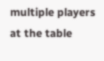multiple players at the table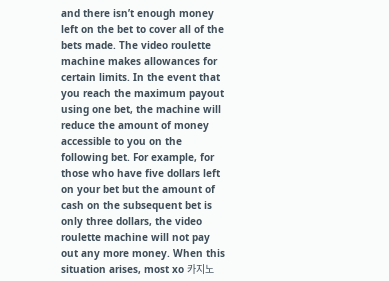and there isn’t enough money left on the bet to cover all of the bets made. The video roulette machine makes allowances for certain limits. In the event that you reach the maximum payout using one bet, the machine will reduce the amount of money accessible to you on the following bet. For example, for those who have five dollars left on your bet but the amount of cash on the subsequent bet is only three dollars, the video roulette machine will not pay out any more money. When this situation arises, most xo 카지노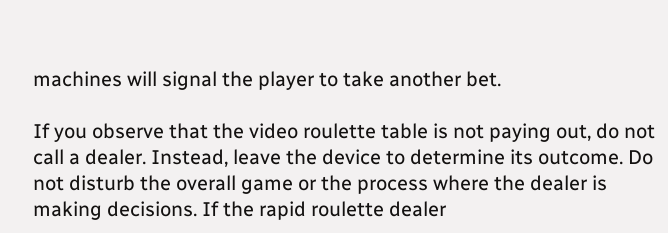machines will signal the player to take another bet.

If you observe that the video roulette table is not paying out, do not call a dealer. Instead, leave the device to determine its outcome. Do not disturb the overall game or the process where the dealer is making decisions. If the rapid roulette dealer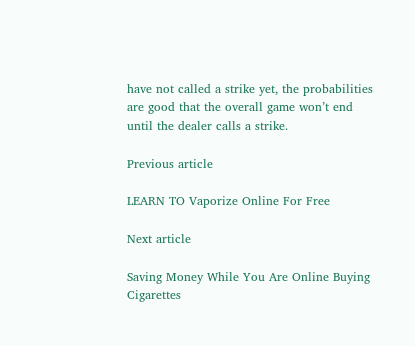have not called a strike yet, the probabilities are good that the overall game won’t end until the dealer calls a strike.

Previous article

LEARN TO Vaporize Online For Free

Next article

Saving Money While You Are Online Buying Cigarettes